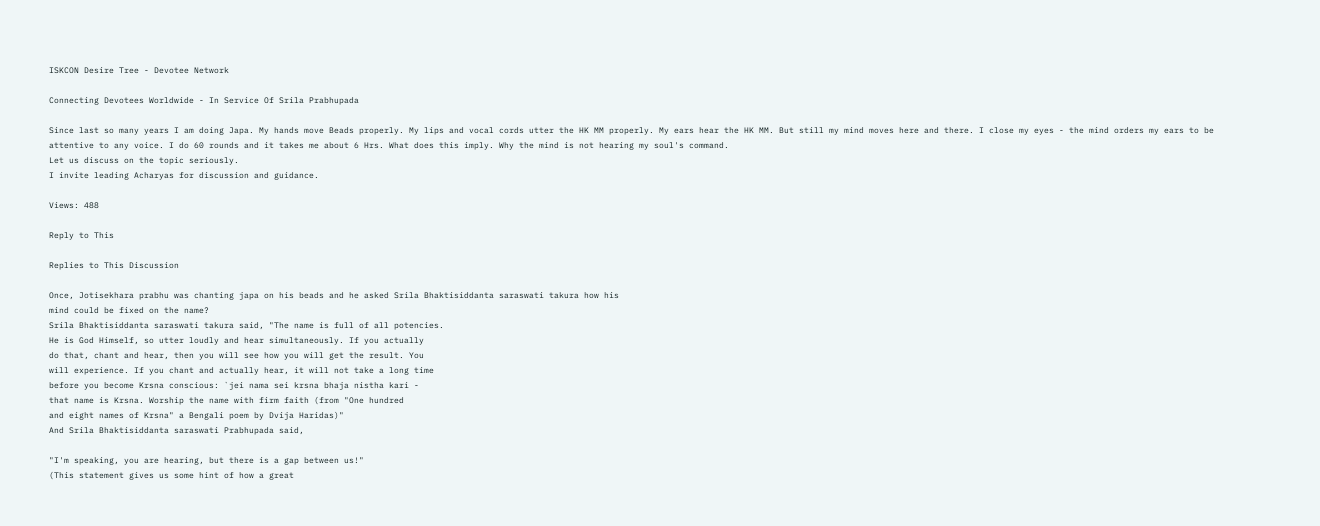ISKCON Desire Tree - Devotee Network

Connecting Devotees Worldwide - In Service Of Srila Prabhupada

Since last so many years I am doing Japa. My hands move Beads properly. My lips and vocal cords utter the HK MM properly. My ears hear the HK MM. But still my mind moves here and there. I close my eyes - the mind orders my ears to be attentive to any voice. I do 60 rounds and it takes me about 6 Hrs. What does this imply. Why the mind is not hearing my soul's command.
Let us discuss on the topic seriously.
I invite leading Acharyas for discussion and guidance.

Views: 488

Reply to This

Replies to This Discussion

Once, Jotisekhara prabhu was chanting japa on his beads and he asked Srila Bhaktisiddanta saraswati takura how his
mind could be fixed on the name?
Srila Bhaktisiddanta saraswati takura said, "The name is full of all potencies.
He is God Himself, so utter loudly and hear simultaneously. If you actually
do that, chant and hear, then you will see how you will get the result. You
will experience. If you chant and actually hear, it will not take a long time
before you become Krsna conscious: `jei nama sei krsna bhaja nistha kari -
that name is Krsna. Worship the name with firm faith (from "One hundred
and eight names of Krsna" a Bengali poem by Dvija Haridas)"
And Srila Bhaktisiddanta saraswati Prabhupada said,

"I'm speaking, you are hearing, but there is a gap between us!"
(This statement gives us some hint of how a great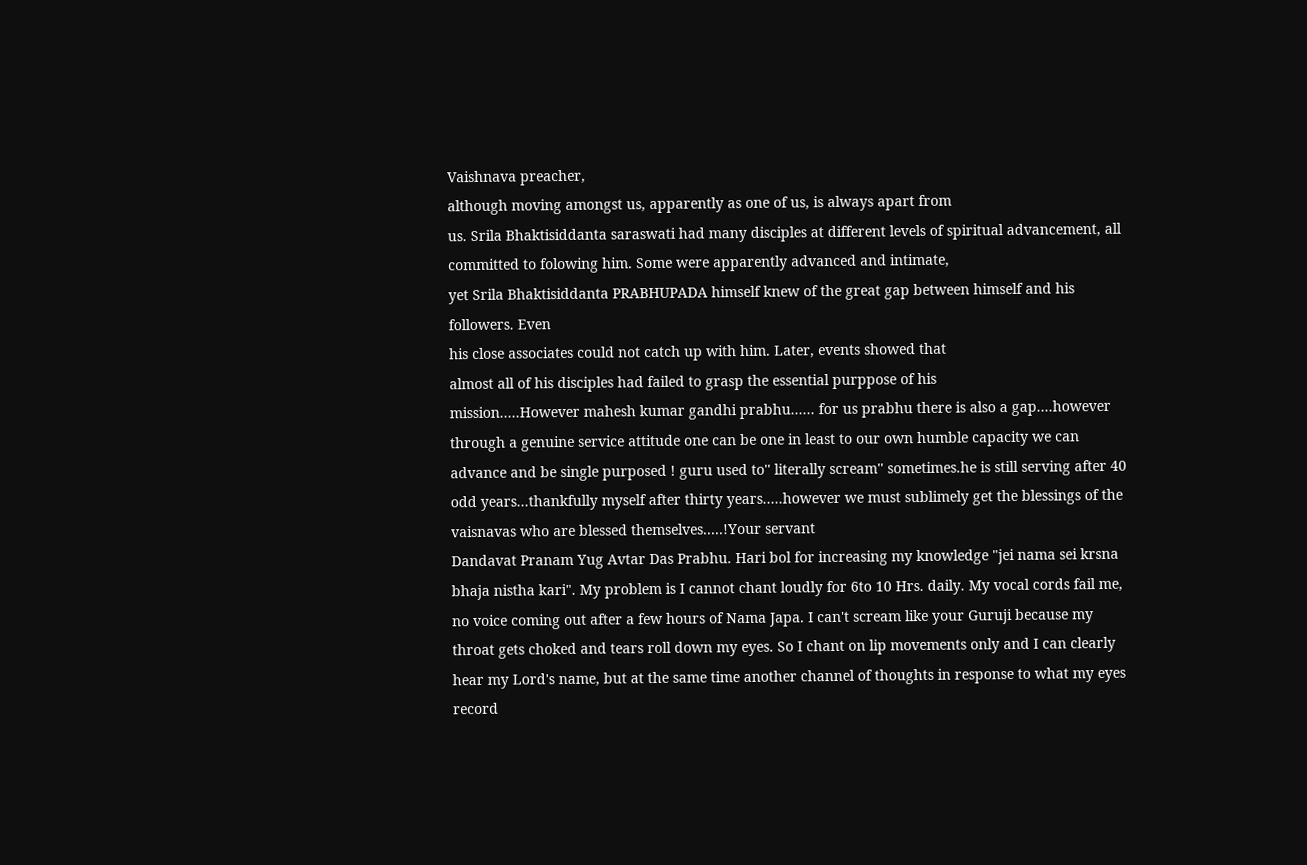Vaishnava preacher,
although moving amongst us, apparently as one of us, is always apart from
us. Srila Bhaktisiddanta saraswati had many disciples at different levels of spiritual advancement, all
committed to folowing him. Some were apparently advanced and intimate,
yet Srila Bhaktisiddanta PRABHUPADA himself knew of the great gap between himself and his followers. Even
his close associates could not catch up with him. Later, events showed that
almost all of his disciples had failed to grasp the essential purppose of his
mission.....However mahesh kumar gandhi prabhu...... for us prabhu there is also a gap....however through a genuine service attitude one can be one in least to our own humble capacity we can advance and be single purposed ! guru used to'' literally scream'' sometimes.he is still serving after 40 odd years...thankfully myself after thirty years.....however we must sublimely get the blessings of the vaisnavas who are blessed themselves.....!Your servant
Dandavat Pranam Yug Avtar Das Prabhu. Hari bol for increasing my knowledge "jei nama sei krsna bhaja nistha kari". My problem is I cannot chant loudly for 6to 10 Hrs. daily. My vocal cords fail me, no voice coming out after a few hours of Nama Japa. I can't scream like your Guruji because my throat gets choked and tears roll down my eyes. So I chant on lip movements only and I can clearly hear my Lord's name, but at the same time another channel of thoughts in response to what my eyes record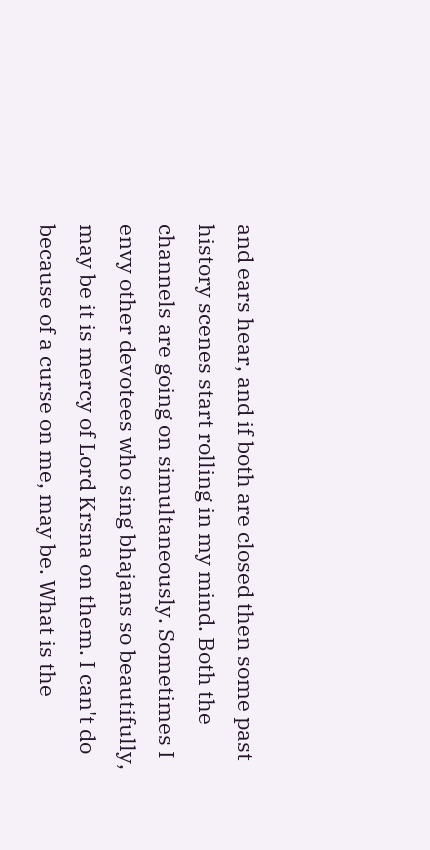and ears hear, and if both are closed then some past history scenes start rolling in my mind. Both the channels are going on simultaneously. Sometimes I envy other devotees who sing bhajans so beautifully, may be it is mercy of Lord Krsna on them. I can't do because of a curse on me, may be. What is the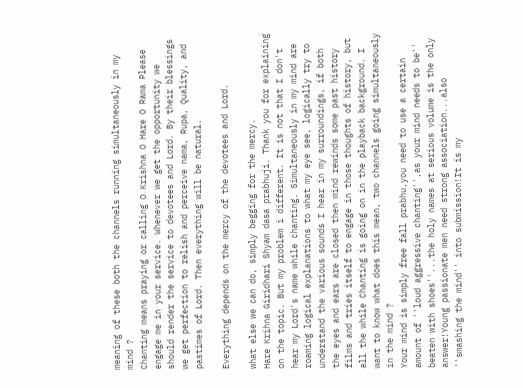meaning of these both the channels running simultaneously in my mind ?
Chanting means praying or calling O Krishna O Hare O Rama Please engage me in your service. Whenever we get the opportunity we should render the service to devotees and Lord. By their blessings we get perfection to relish and perceive nama, Rupa, Quality, and pastimes of Lord. Then everything will be natural.

Everything depends on the mercy of the devotees and Lord.

what else we can do, simply begging for the mercy.
Hare Krihna Giridhari Shyam dasa prabhuji. Thank you for explaining on the topic. But my problem i different. It is not that I don't hear my Lord's name while chanting. Simultaneously in my mind are roaming logical explanations to what my eye see, logically try to understand the various sounds I hear in my surroundings, if both the eyes and ears are closed then mind rewinds some past history films and tries itself to engage in those thoughts of history, but all the while Chanting is going on in the playback background. I want to know what does this mean, two channels going simultaneously in the mind ?
Your mind is simply free fall prabhu,you need to use a certain amount of ''loud aggressive chanting'',as your mind needs to be'' beaten with shoes''...the holy names at serious volume is the only answer!Young passionate men need strong association...also ''smashing the mind'' into submission!It is my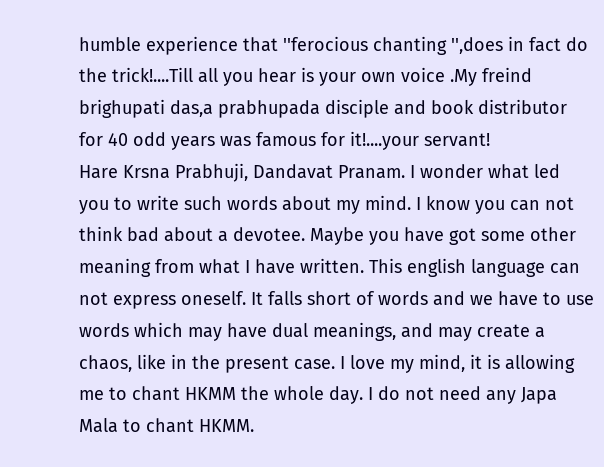humble experience that ''ferocious chanting '',does in fact do the trick!....Till all you hear is your own voice .My freind brighupati das,a prabhupada disciple and book distributor for 40 odd years was famous for it!....your servant!
Hare Krsna Prabhuji, Dandavat Pranam. I wonder what led you to write such words about my mind. I know you can not think bad about a devotee. Maybe you have got some other meaning from what I have written. This english language can not express oneself. It falls short of words and we have to use words which may have dual meanings, and may create a chaos, like in the present case. I love my mind, it is allowing me to chant HKMM the whole day. I do not need any Japa Mala to chant HKMM.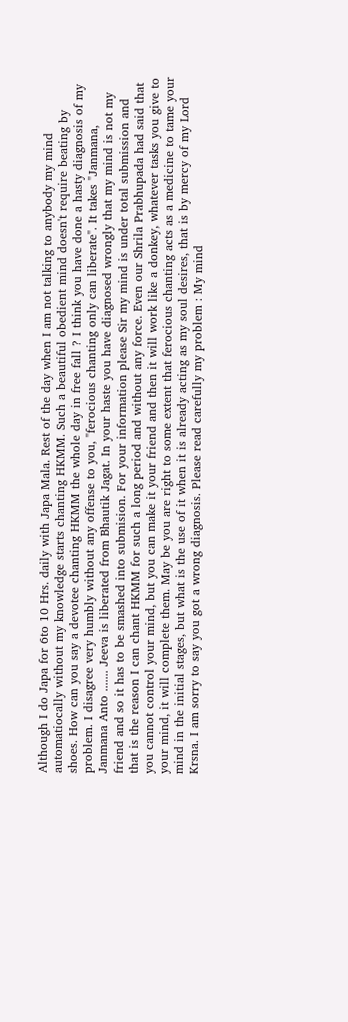Although I do Japa for 6to 10 Hrs. daily with Japa Mala. Rest of the day when I am not talking to anybody my mind automatiocally without my knowledge starts chanting HKMM. Such a beautiful obedient mind doesn't require beating by shoes. How can you say a devotee chanting HKMM the whole day in free fall ? I think you have done a hasty diagnosis of my problem. I disagree very humbly without any offense to you, "ferocious chanting only can liberate". It takes "Janmana, Janmana Anto ....... Jeeva is liberated from Bhautik Jagat. In your haste you have diagnosed wrongly that my mind is not my friend and so it has to be smashed into submision. For your information please Sir my mind is under total submission and that is the reason I can chant HKMM for such a long period and without any force. Even our Shrila Prabhupada had said that you cannot control your mind, but you can make it your friend and then it will work like a donkey, whatever tasks you give to your mind, it will complete them. May be you are right to some extent that ferocious chanting acts as a medicine to tame your mind in the initial stages, but what is the use of it when it is already acting as my soul desires, that is by mercy of my Lord Krsna. I am sorry to say you got a wrong diagnosis. Please read carefully my problem : My mind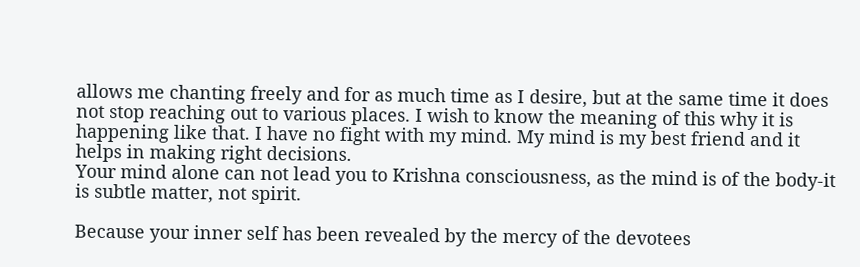allows me chanting freely and for as much time as I desire, but at the same time it does not stop reaching out to various places. I wish to know the meaning of this why it is happening like that. I have no fight with my mind. My mind is my best friend and it helps in making right decisions.
Your mind alone can not lead you to Krishna consciousness, as the mind is of the body-it is subtle matter, not spirit.

Because your inner self has been revealed by the mercy of the devotees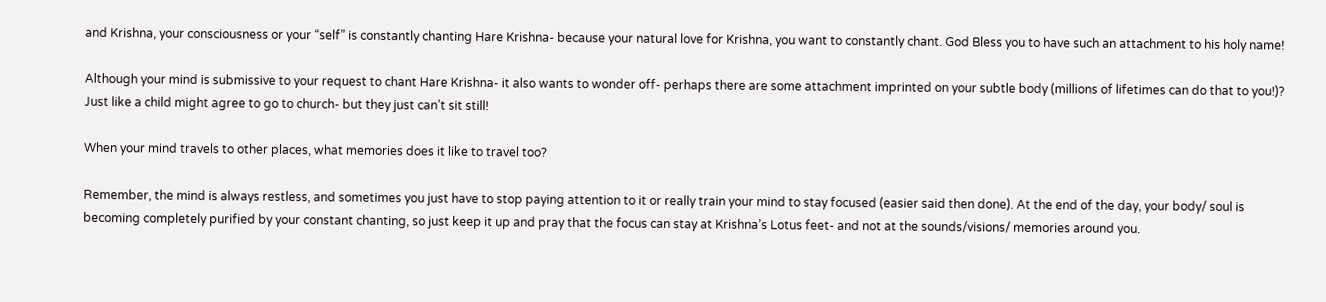and Krishna, your consciousness or your “self” is constantly chanting Hare Krishna- because your natural love for Krishna, you want to constantly chant. God Bless you to have such an attachment to his holy name!

Although your mind is submissive to your request to chant Hare Krishna- it also wants to wonder off- perhaps there are some attachment imprinted on your subtle body (millions of lifetimes can do that to you!)? Just like a child might agree to go to church- but they just can’t sit still!

When your mind travels to other places, what memories does it like to travel too?

Remember, the mind is always restless, and sometimes you just have to stop paying attention to it or really train your mind to stay focused (easier said then done). At the end of the day, your body/ soul is becoming completely purified by your constant chanting, so just keep it up and pray that the focus can stay at Krishna’s Lotus feet- and not at the sounds/visions/ memories around you.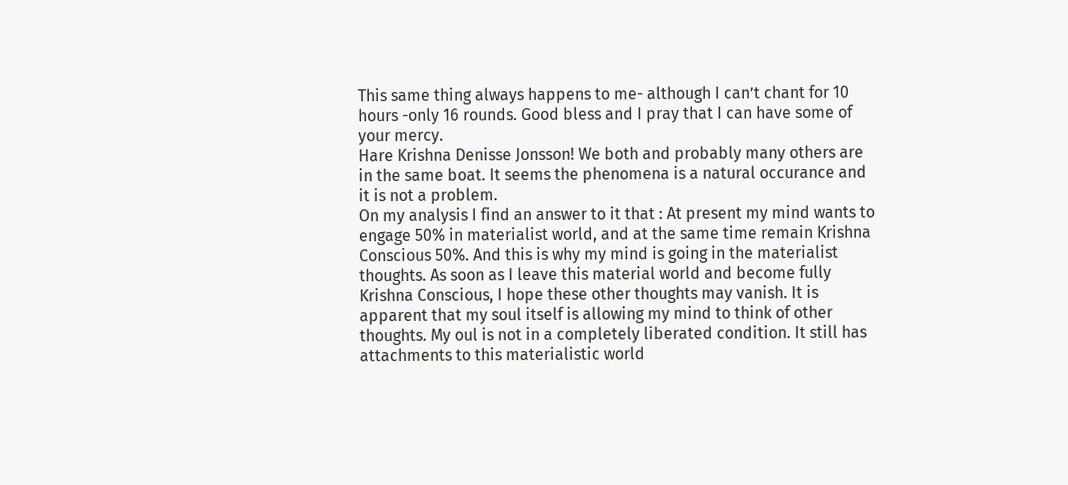This same thing always happens to me- although I can’t chant for 10 hours -only 16 rounds. Good bless and I pray that I can have some of your mercy.
Hare Krishna Denisse Jonsson! We both and probably many others are in the same boat. It seems the phenomena is a natural occurance and it is not a problem.
On my analysis I find an answer to it that : At present my mind wants to engage 50% in materialist world, and at the same time remain Krishna Conscious 50%. And this is why my mind is going in the materialist thoughts. As soon as I leave this material world and become fully Krishna Conscious, I hope these other thoughts may vanish. It is apparent that my soul itself is allowing my mind to think of other thoughts. My oul is not in a completely liberated condition. It still has attachments to this materialistic world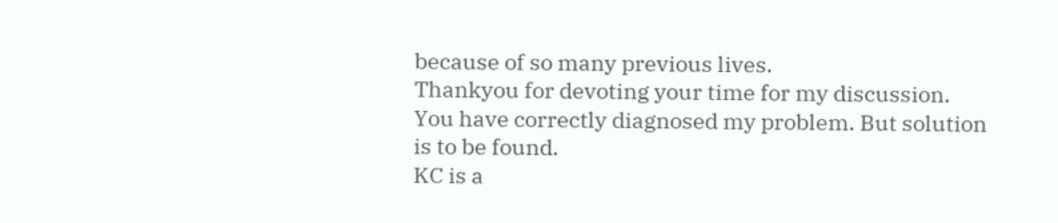because of so many previous lives.
Thankyou for devoting your time for my discussion. You have correctly diagnosed my problem. But solution is to be found.
KC is a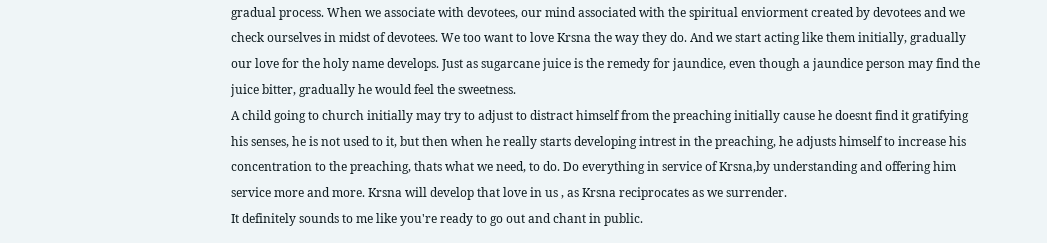gradual process. When we associate with devotees, our mind associated with the spiritual enviorment created by devotees and we check ourselves in midst of devotees. We too want to love Krsna the way they do. And we start acting like them initially, gradually our love for the holy name develops. Just as sugarcane juice is the remedy for jaundice, even though a jaundice person may find the juice bitter, gradually he would feel the sweetness.
A child going to church initially may try to adjust to distract himself from the preaching initially cause he doesnt find it gratifying his senses, he is not used to it, but then when he really starts developing intrest in the preaching, he adjusts himself to increase his concentration to the preaching, thats what we need, to do. Do everything in service of Krsna,by understanding and offering him service more and more. Krsna will develop that love in us , as Krsna reciprocates as we surrender.
It definitely sounds to me like you're ready to go out and chant in public.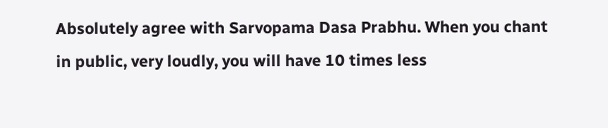Absolutely agree with Sarvopama Dasa Prabhu. When you chant in public, very loudly, you will have 10 times less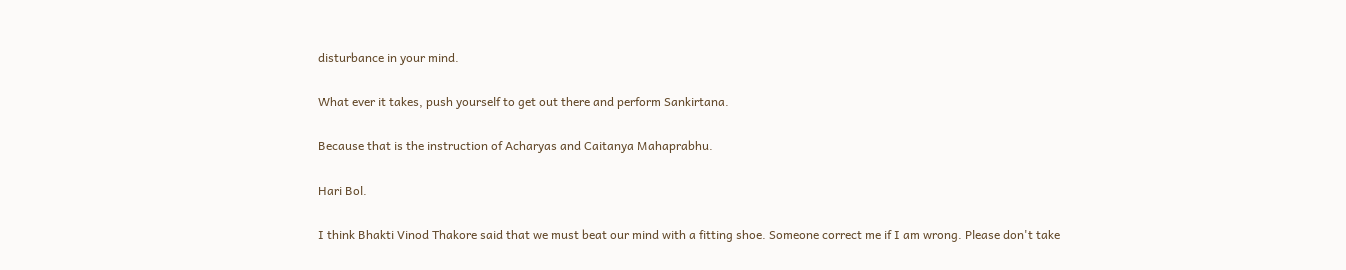disturbance in your mind.

What ever it takes, push yourself to get out there and perform Sankirtana.

Because that is the instruction of Acharyas and Caitanya Mahaprabhu.

Hari Bol.

I think Bhakti Vinod Thakore said that we must beat our mind with a fitting shoe. Someone correct me if I am wrong. Please don't take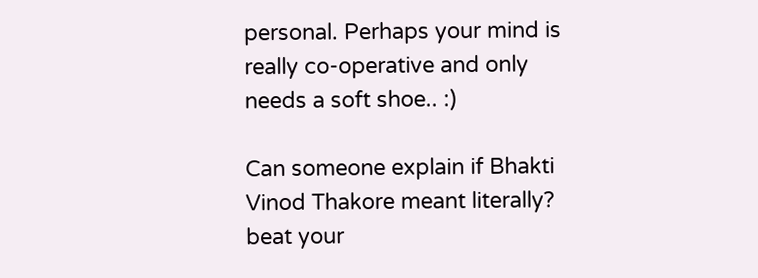personal. Perhaps your mind is really co-operative and only needs a soft shoe.. :)

Can someone explain if Bhakti Vinod Thakore meant literally? beat your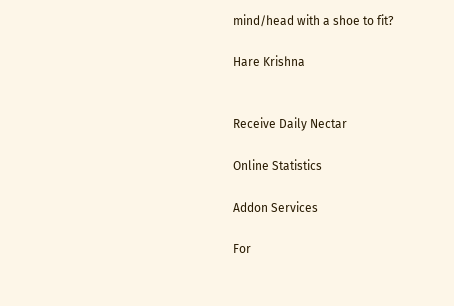mind/head with a shoe to fit?

Hare Krishna


Receive Daily Nectar

Online Statistics

Addon Services

For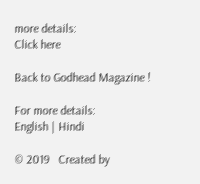more details:
Click here

Back to Godhead Magazine !

For more details:
English | Hindi

© 2019   Created by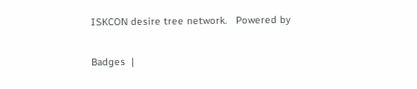ISKCON desire tree network.   Powered by

Badges  |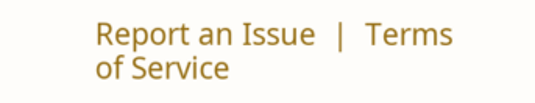Report an Issue  |  Terms of Service